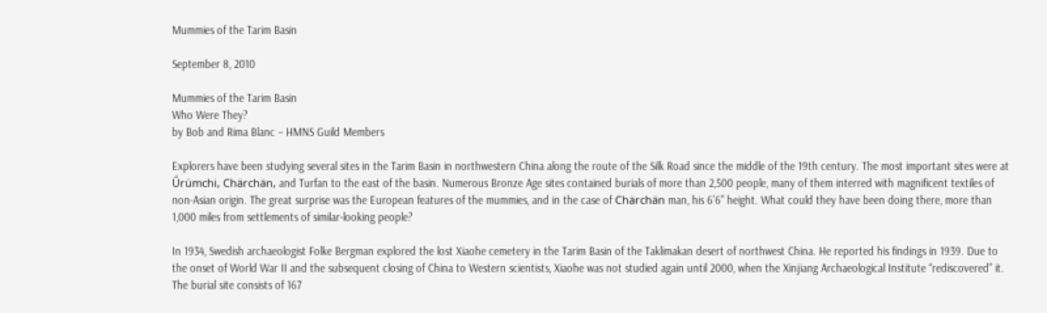Mummies of the Tarim Basin

September 8, 2010

Mummies of the Tarim Basin
Who Were They?
by Bob and Rima Blanc – HMNS Guild Members

Explorers have been studying several sites in the Tarim Basin in northwestern China along the route of the Silk Road since the middle of the 19th century. The most important sites were at Ǘrümchi, Chärchän, and Turfan to the east of the basin. Numerous Bronze Age sites contained burials of more than 2,500 people, many of them interred with magnificent textiles of non-Asian origin. The great surprise was the European features of the mummies, and in the case of Chärchän man, his 6’6” height. What could they have been doing there, more than 1,000 miles from settlements of similar-looking people?

In 1934, Swedish archaeologist Folke Bergman explored the lost Xiaohe cemetery in the Tarim Basin of the Taklimakan desert of northwest China. He reported his findings in 1939. Due to the onset of World War II and the subsequent closing of China to Western scientists, Xiaohe was not studied again until 2000, when the Xinjiang Archaeological Institute “rediscovered” it. The burial site consists of 167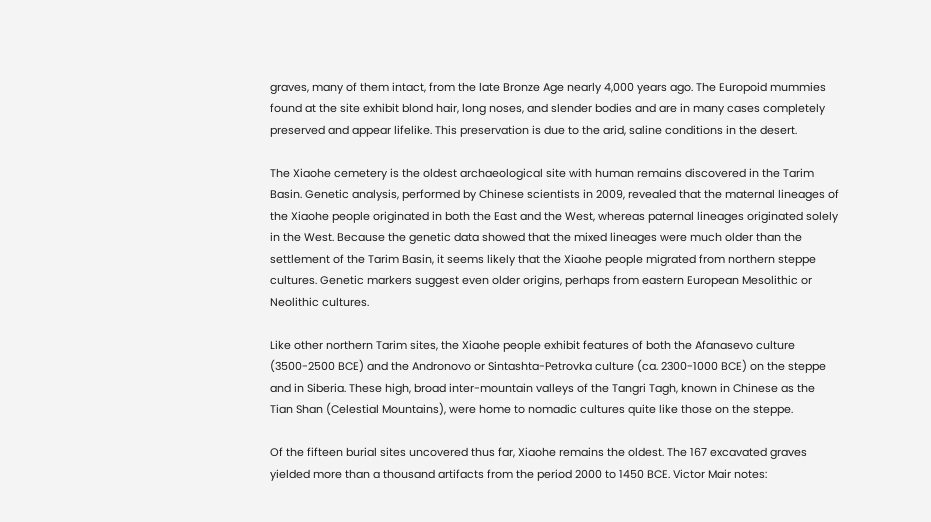graves, many of them intact, from the late Bronze Age nearly 4,000 years ago. The Europoid mummies found at the site exhibit blond hair, long noses, and slender bodies and are in many cases completely preserved and appear lifelike. This preservation is due to the arid, saline conditions in the desert.

The Xiaohe cemetery is the oldest archaeological site with human remains discovered in the Tarim Basin. Genetic analysis, performed by Chinese scientists in 2009, revealed that the maternal lineages of the Xiaohe people originated in both the East and the West, whereas paternal lineages originated solely in the West. Because the genetic data showed that the mixed lineages were much older than the settlement of the Tarim Basin, it seems likely that the Xiaohe people migrated from northern steppe cultures. Genetic markers suggest even older origins, perhaps from eastern European Mesolithic or Neolithic cultures.

Like other northern Tarim sites, the Xiaohe people exhibit features of both the Afanasevo culture (3500-2500 BCE) and the Andronovo or Sintashta-Petrovka culture (ca. 2300-1000 BCE) on the steppe and in Siberia. These high, broad inter-mountain valleys of the Tangri Tagh, known in Chinese as the Tian Shan (Celestial Mountains), were home to nomadic cultures quite like those on the steppe.

Of the fifteen burial sites uncovered thus far, Xiaohe remains the oldest. The 167 excavated graves yielded more than a thousand artifacts from the period 2000 to 1450 BCE. Victor Mair notes: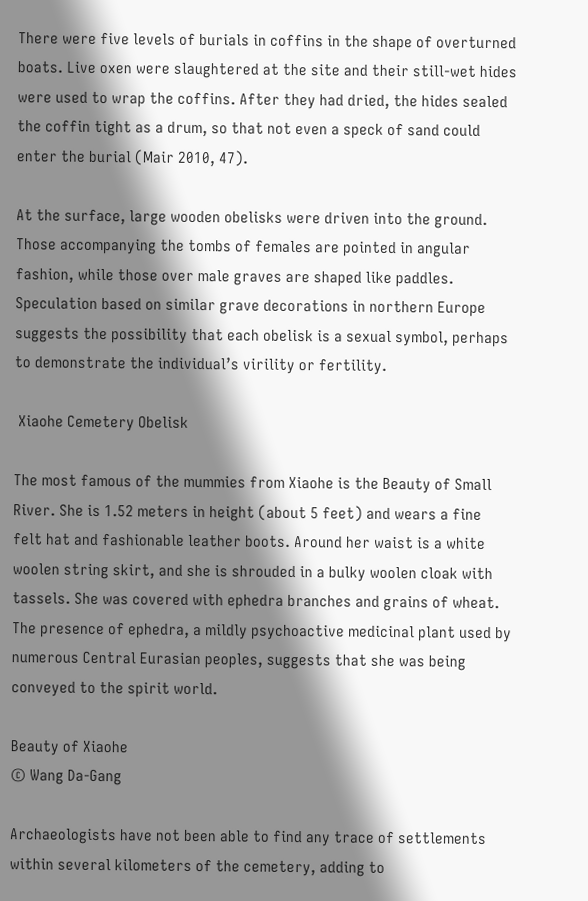There were five levels of burials in coffins in the shape of overturned boats. Live oxen were slaughtered at the site and their still-wet hides were used to wrap the coffins. After they had dried, the hides sealed the coffin tight as a drum, so that not even a speck of sand could enter the burial (Mair 2010, 47).

At the surface, large wooden obelisks were driven into the ground. Those accompanying the tombs of females are pointed in angular fashion, while those over male graves are shaped like paddles. Speculation based on similar grave decorations in northern Europe suggests the possibility that each obelisk is a sexual symbol, perhaps to demonstrate the individual’s virility or fertility.

 Xiaohe Cemetery Obelisk

The most famous of the mummies from Xiaohe is the Beauty of Small River. She is 1.52 meters in height (about 5 feet) and wears a fine felt hat and fashionable leather boots. Around her waist is a white woolen string skirt, and she is shrouded in a bulky woolen cloak with tassels. She was covered with ephedra branches and grains of wheat. The presence of ephedra, a mildly psychoactive medicinal plant used by numerous Central Eurasian peoples, suggests that she was being conveyed to the spirit world.

Beauty of Xiaohe
© Wang Da-Gang

Archaeologists have not been able to find any trace of settlements within several kilometers of the cemetery, adding to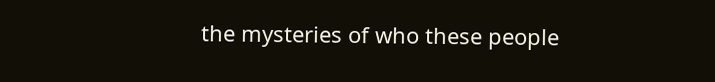the mysteries of who these people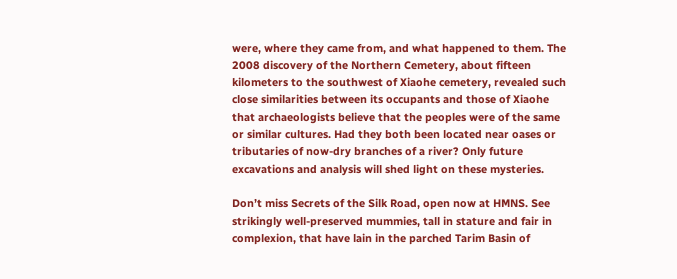were, where they came from, and what happened to them. The 2008 discovery of the Northern Cemetery, about fifteen kilometers to the southwest of Xiaohe cemetery, revealed such close similarities between its occupants and those of Xiaohe that archaeologists believe that the peoples were of the same or similar cultures. Had they both been located near oases or tributaries of now-dry branches of a river? Only future excavations and analysis will shed light on these mysteries.

Don’t miss Secrets of the Silk Road, open now at HMNS. See strikingly well-preserved mummies, tall in stature and fair in complexion, that have lain in the parched Tarim Basin of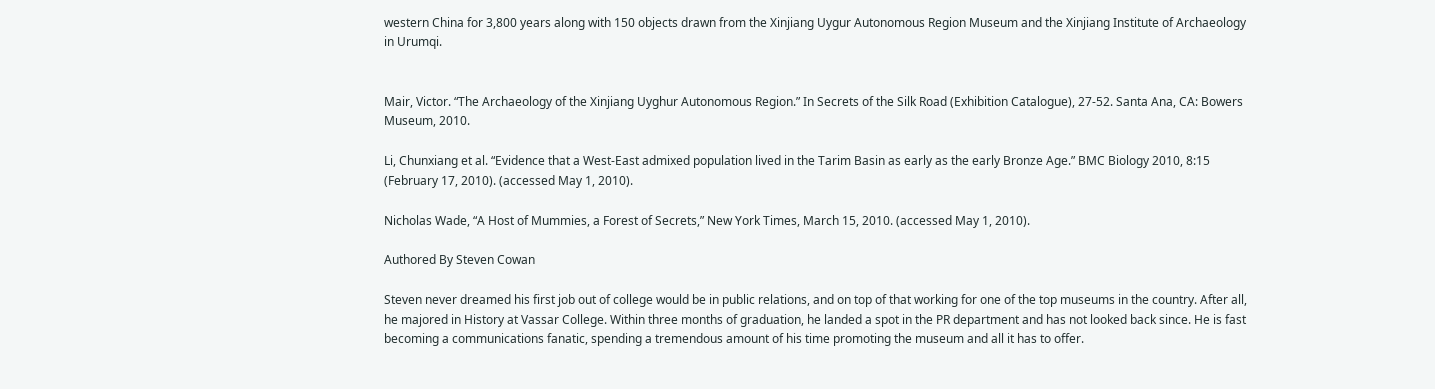western China for 3,800 years along with 150 objects drawn from the Xinjiang Uygur Autonomous Region Museum and the Xinjiang Institute of Archaeology in Urumqi.


Mair, Victor. “The Archaeology of the Xinjiang Uyghur Autonomous Region.” In Secrets of the Silk Road (Exhibition Catalogue), 27-52. Santa Ana, CA: Bowers Museum, 2010.

Li, Chunxiang et al. “Evidence that a West-East admixed population lived in the Tarim Basin as early as the early Bronze Age.” BMC Biology 2010, 8:15 (February 17, 2010). (accessed May 1, 2010).

Nicholas Wade, “A Host of Mummies, a Forest of Secrets,” New York Times, March 15, 2010. (accessed May 1, 2010).

Authored By Steven Cowan

Steven never dreamed his first job out of college would be in public relations, and on top of that working for one of the top museums in the country. After all, he majored in History at Vassar College. Within three months of graduation, he landed a spot in the PR department and has not looked back since. He is fast becoming a communications fanatic, spending a tremendous amount of his time promoting the museum and all it has to offer.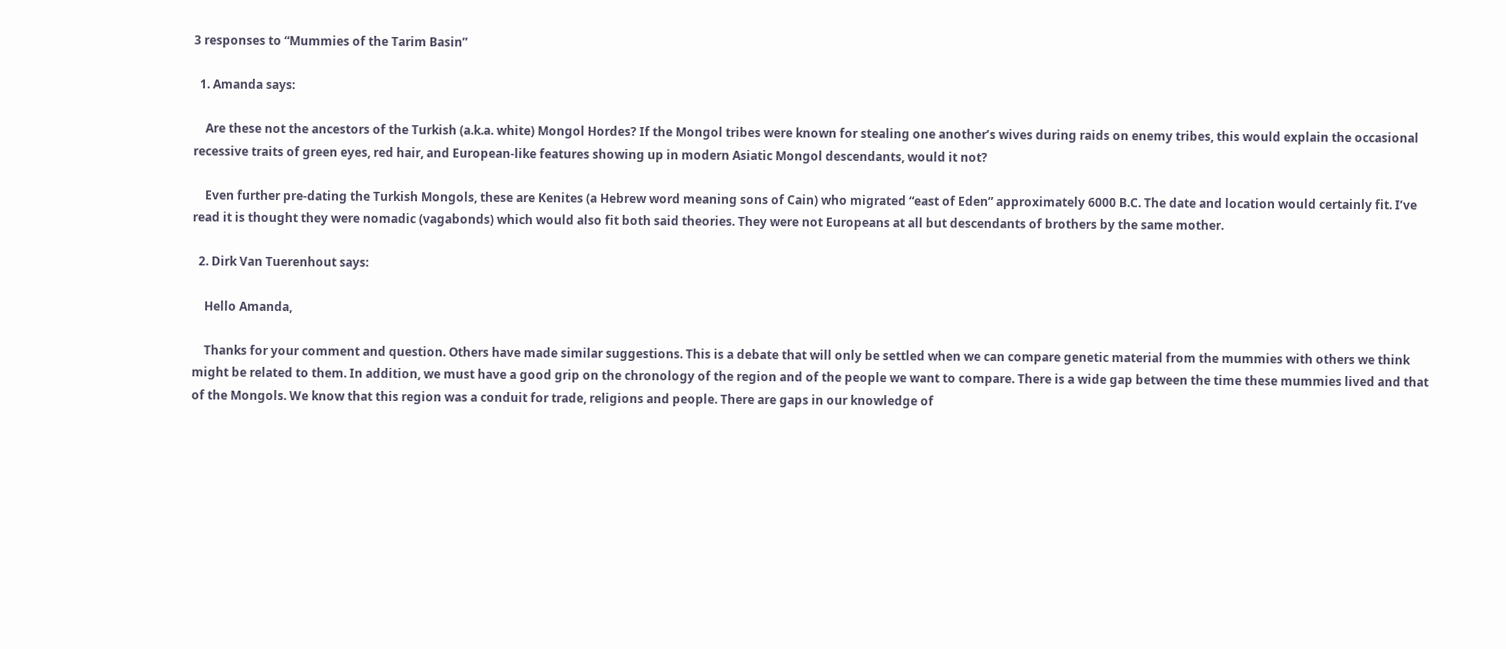3 responses to “Mummies of the Tarim Basin”

  1. Amanda says:

    Are these not the ancestors of the Turkish (a.k.a. white) Mongol Hordes? If the Mongol tribes were known for stealing one another’s wives during raids on enemy tribes, this would explain the occasional recessive traits of green eyes, red hair, and European-like features showing up in modern Asiatic Mongol descendants, would it not?

    Even further pre-dating the Turkish Mongols, these are Kenites (a Hebrew word meaning sons of Cain) who migrated “east of Eden” approximately 6000 B.C. The date and location would certainly fit. I’ve read it is thought they were nomadic (vagabonds) which would also fit both said theories. They were not Europeans at all but descendants of brothers by the same mother.

  2. Dirk Van Tuerenhout says:

    Hello Amanda,

    Thanks for your comment and question. Others have made similar suggestions. This is a debate that will only be settled when we can compare genetic material from the mummies with others we think might be related to them. In addition, we must have a good grip on the chronology of the region and of the people we want to compare. There is a wide gap between the time these mummies lived and that of the Mongols. We know that this region was a conduit for trade, religions and people. There are gaps in our knowledge of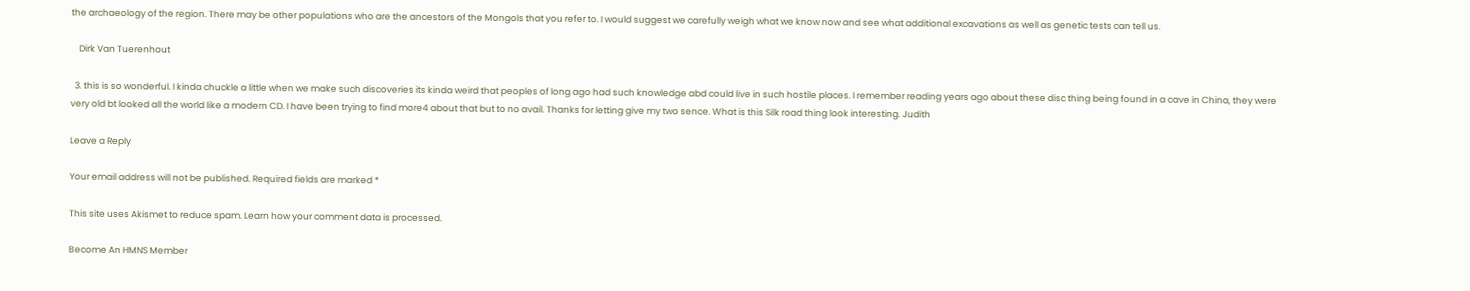the archaeology of the region. There may be other populations who are the ancestors of the Mongols that you refer to. I would suggest we carefully weigh what we know now and see what additional excavations as well as genetic tests can tell us.

    Dirk Van Tuerenhout

  3. this is so wonderful. I kinda chuckle a little when we make such discoveries its kinda weird that peoples of long ago had such knowledge abd could live in such hostile places. I remember reading years ago about these disc thing being found in a cave in China, they were very old bt looked all the world like a modern CD. I have been trying to find more4 about that but to no avail. Thanks for letting give my two sence. What is this Silk road thing look interesting. Judith

Leave a Reply

Your email address will not be published. Required fields are marked *

This site uses Akismet to reduce spam. Learn how your comment data is processed.

Become An HMNS Member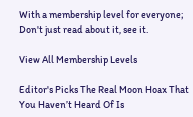With a membership level for everyone; Don't just read about it, see it.

View All Membership Levels

Editor's Picks The Real Moon Hoax That You Haven’t Heard Of Is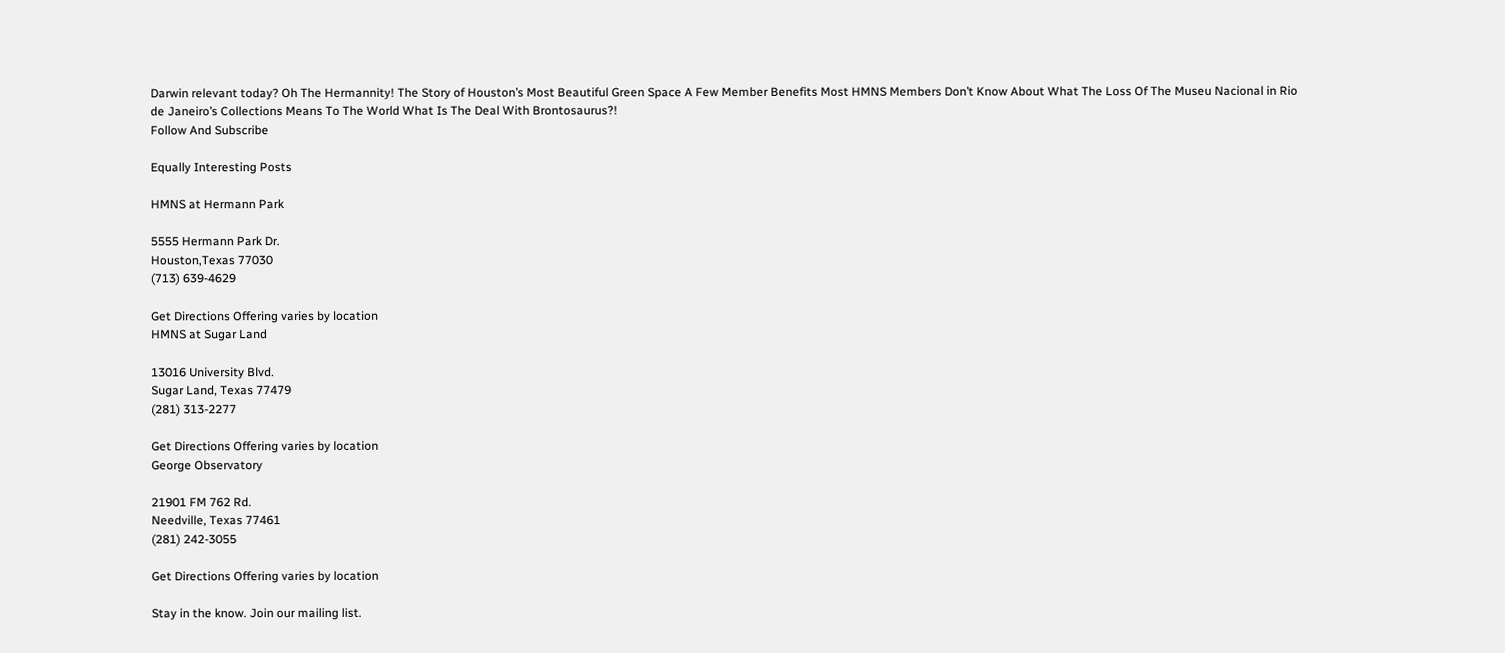Darwin relevant today? Oh The Hermannity! The Story of Houston’s Most Beautiful Green Space A Few Member Benefits Most HMNS Members Don’t Know About What The Loss Of The Museu Nacional in Rio de Janeiro’s Collections Means To The World What Is The Deal With Brontosaurus?!
Follow And Subscribe

Equally Interesting Posts

HMNS at Hermann Park

5555 Hermann Park Dr.
Houston,Texas 77030
(713) 639-4629

Get Directions Offering varies by location
HMNS at Sugar Land

13016 University Blvd.
Sugar Land, Texas 77479
(281) 313-2277

Get Directions Offering varies by location
George Observatory

21901 FM 762 Rd.
Needville, Texas 77461
(281) 242-3055

Get Directions Offering varies by location

Stay in the know. Join our mailing list.